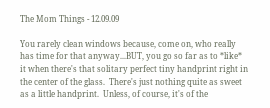The Mom Things - 12.09.09

You rarely clean windows because, come on, who really has time for that anyway...BUT, you go so far as to *like* it when there's that solitary perfect tiny handprint right in the center of the glass.  There's just nothing quite as sweet as a little handprint.  Unless, of course, it's of the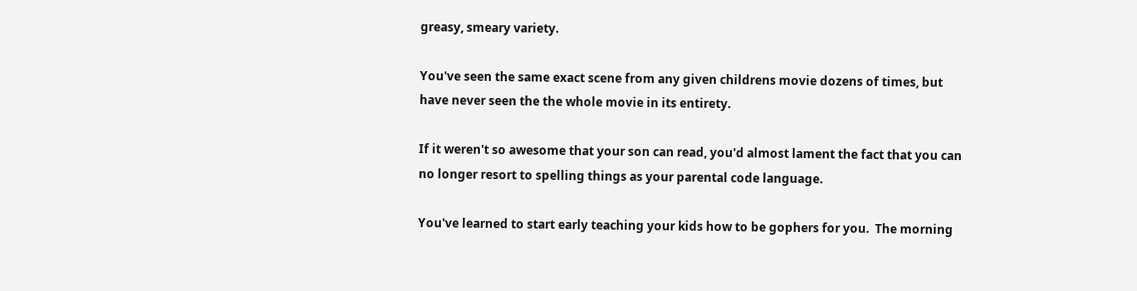greasy, smeary variety.

You've seen the same exact scene from any given childrens movie dozens of times, but have never seen the the whole movie in its entirety.

If it weren't so awesome that your son can read, you'd almost lament the fact that you can no longer resort to spelling things as your parental code language.

You've learned to start early teaching your kids how to be gophers for you.  The morning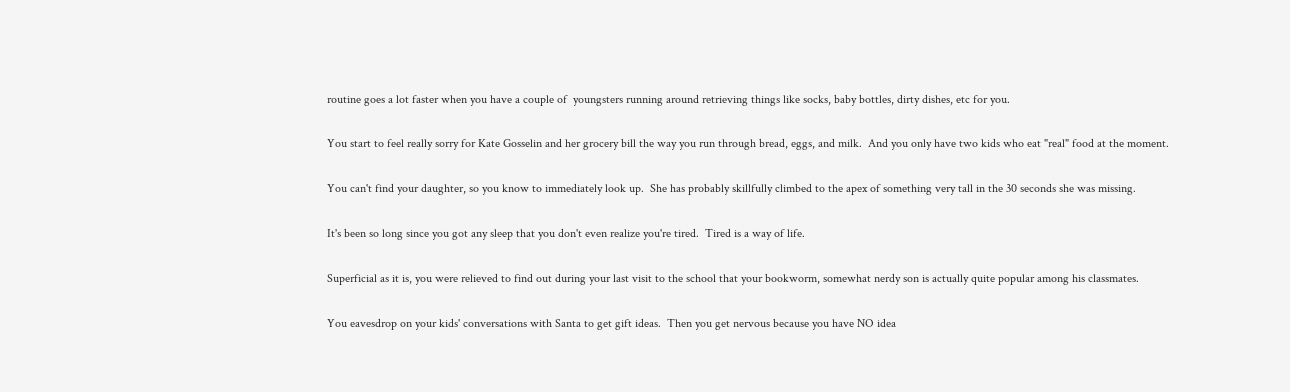routine goes a lot faster when you have a couple of  youngsters running around retrieving things like socks, baby bottles, dirty dishes, etc for you.

You start to feel really sorry for Kate Gosselin and her grocery bill the way you run through bread, eggs, and milk.  And you only have two kids who eat "real" food at the moment.

You can't find your daughter, so you know to immediately look up.  She has probably skillfully climbed to the apex of something very tall in the 30 seconds she was missing.

It's been so long since you got any sleep that you don't even realize you're tired.  Tired is a way of life.

Superficial as it is, you were relieved to find out during your last visit to the school that your bookworm, somewhat nerdy son is actually quite popular among his classmates.

You eavesdrop on your kids' conversations with Santa to get gift ideas.  Then you get nervous because you have NO idea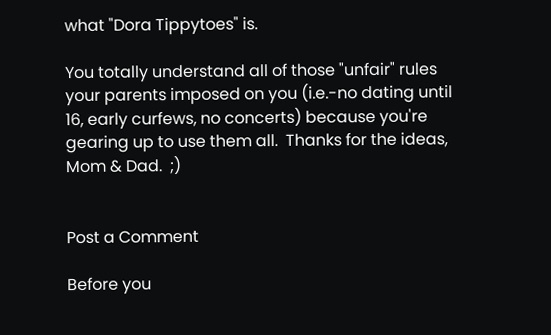what "Dora Tippytoes" is.

You totally understand all of those "unfair" rules your parents imposed on you (i.e.-no dating until 16, early curfews, no concerts) because you're gearing up to use them all.  Thanks for the ideas, Mom & Dad.  ;)


Post a Comment

Before you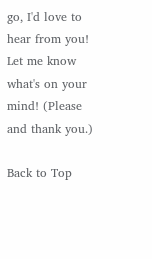go, I'd love to hear from you! Let me know what's on your mind! (Please and thank you.)

Back to Top